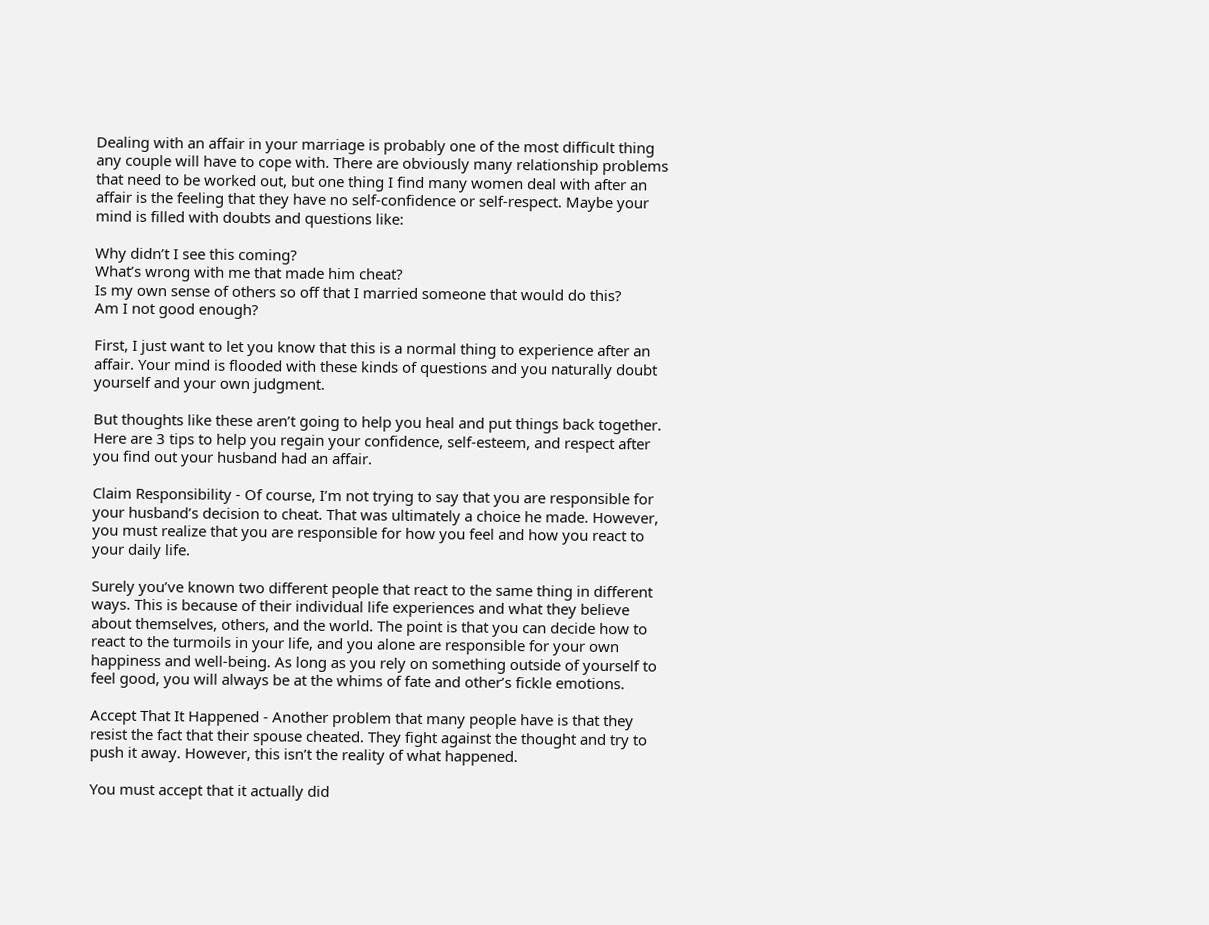Dealing with an affair in your marriage is probably one of the most difficult thing any couple will have to cope with. There are obviously many relationship problems that need to be worked out, but one thing I find many women deal with after an affair is the feeling that they have no self-confidence or self-respect. Maybe your mind is filled with doubts and questions like:

Why didn’t I see this coming?
What’s wrong with me that made him cheat?
Is my own sense of others so off that I married someone that would do this?
Am I not good enough?

First, I just want to let you know that this is a normal thing to experience after an affair. Your mind is flooded with these kinds of questions and you naturally doubt yourself and your own judgment.

But thoughts like these aren’t going to help you heal and put things back together. Here are 3 tips to help you regain your confidence, self-esteem, and respect after you find out your husband had an affair.

Claim Responsibility - Of course, I’m not trying to say that you are responsible for your husband’s decision to cheat. That was ultimately a choice he made. However, you must realize that you are responsible for how you feel and how you react to your daily life.

Surely you’ve known two different people that react to the same thing in different ways. This is because of their individual life experiences and what they believe about themselves, others, and the world. The point is that you can decide how to react to the turmoils in your life, and you alone are responsible for your own happiness and well-being. As long as you rely on something outside of yourself to feel good, you will always be at the whims of fate and other’s fickle emotions.

Accept That It Happened - Another problem that many people have is that they resist the fact that their spouse cheated. They fight against the thought and try to push it away. However, this isn’t the reality of what happened.

You must accept that it actually did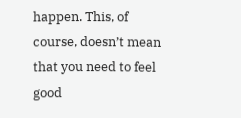happen. This, of course, doesn’t mean that you need to feel good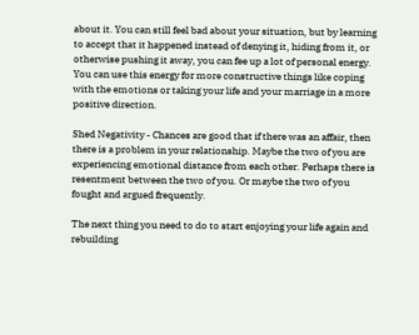about it. You can still feel bad about your situation, but by learning to accept that it happened instead of denying it, hiding from it, or otherwise pushing it away, you can fee up a lot of personal energy. You can use this energy for more constructive things like coping with the emotions or taking your life and your marriage in a more positive direction.

Shed Negativity - Chances are good that if there was an affair, then there is a problem in your relationship. Maybe the two of you are experiencing emotional distance from each other. Perhaps there is resentment between the two of you. Or maybe the two of you fought and argued frequently.

The next thing you need to do to start enjoying your life again and rebuilding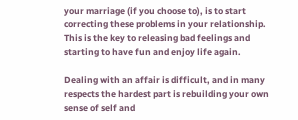your marriage (if you choose to), is to start correcting these problems in your relationship. This is the key to releasing bad feelings and starting to have fun and enjoy life again.

Dealing with an affair is difficult, and in many respects the hardest part is rebuilding your own sense of self and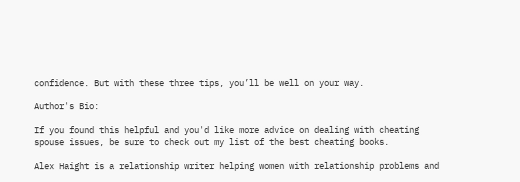confidence. But with these three tips, you’ll be well on your way.

Author's Bio:

If you found this helpful and you'd like more advice on dealing with cheating spouse issues, be sure to check out my list of the best cheating books.

Alex Haight is a relationship writer helping women with relationship problems and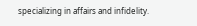specializing in affairs and infidelity.